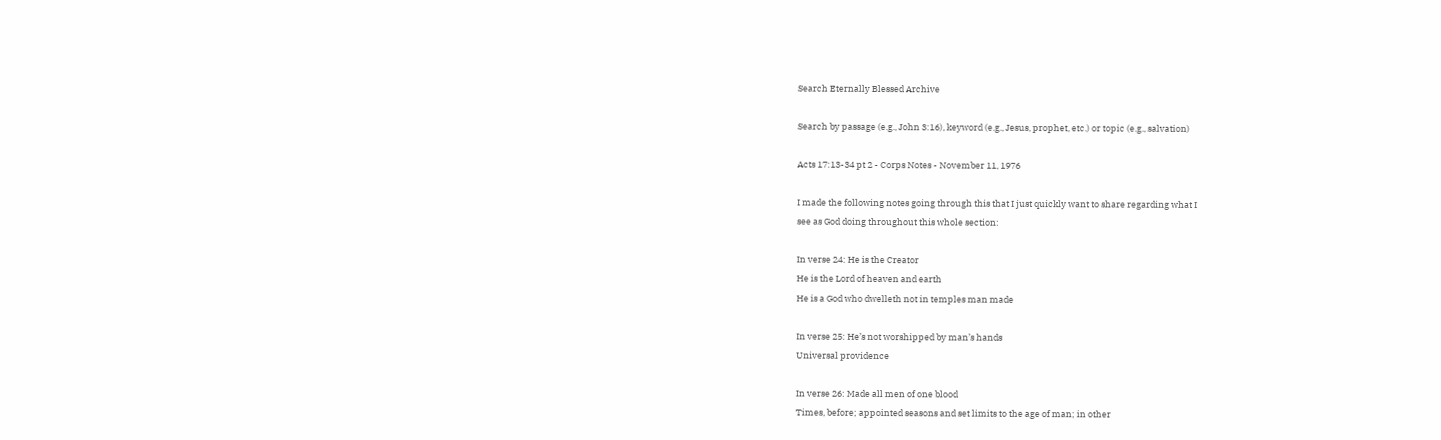Search Eternally Blessed Archive

Search by passage (e.g., John 3:16), keyword (e.g., Jesus, prophet, etc.) or topic (e.g., salvation)

Acts 17:13-34 pt 2 - Corps Notes - November 11, 1976

I made the following notes going through this that I just quickly want to share regarding what I
see as God doing throughout this whole section:

In verse 24: He is the Creator
He is the Lord of heaven and earth
He is a God who dwelleth not in temples man made

In verse 25: He’s not worshipped by man’s hands
Universal providence

In verse 26: Made all men of one blood
Times, before; appointed seasons and set limits to the age of man; in other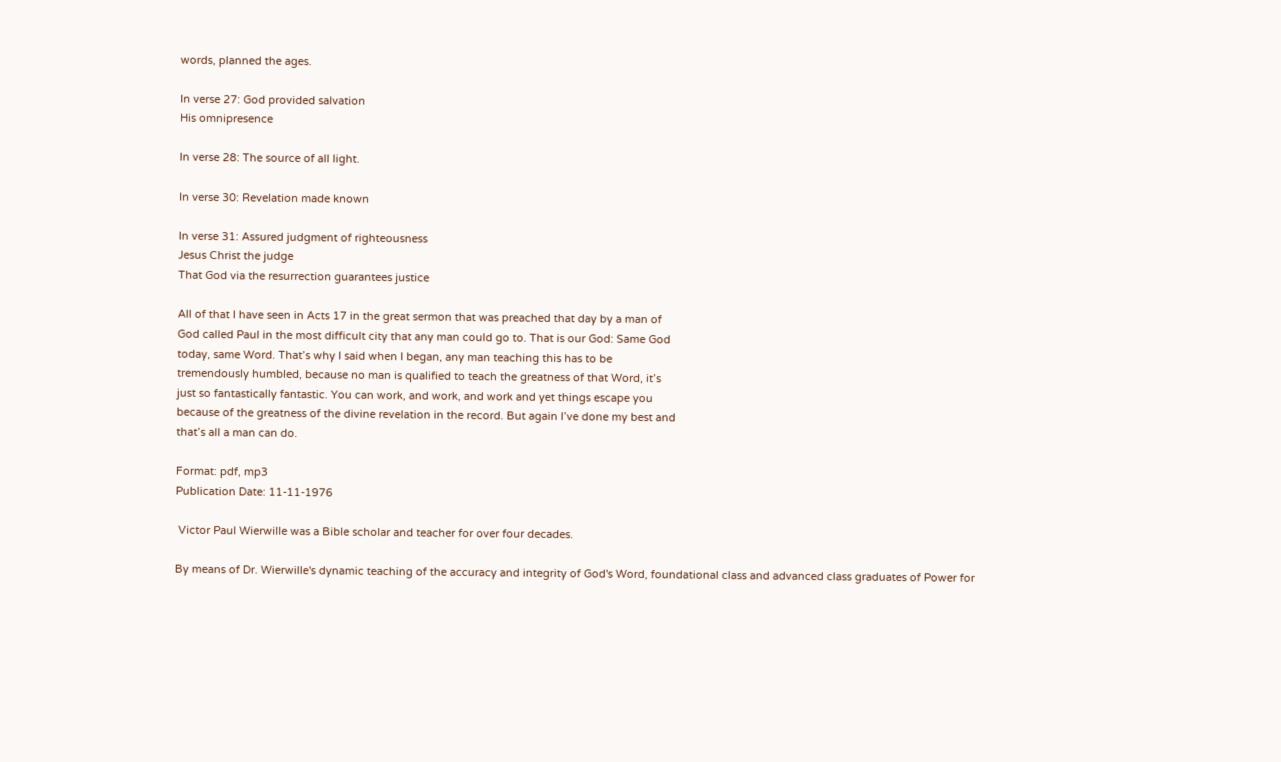words, planned the ages.

In verse 27: God provided salvation
His omnipresence

In verse 28: The source of all light.

In verse 30: Revelation made known

In verse 31: Assured judgment of righteousness
Jesus Christ the judge
That God via the resurrection guarantees justice

All of that I have seen in Acts 17 in the great sermon that was preached that day by a man of
God called Paul in the most difficult city that any man could go to. That is our God: Same God
today, same Word. That’s why I said when I began, any man teaching this has to be
tremendously humbled, because no man is qualified to teach the greatness of that Word, it’s
just so fantastically fantastic. You can work, and work, and work and yet things escape you
because of the greatness of the divine revelation in the record. But again I’ve done my best and
that’s all a man can do.

Format: pdf, mp3
Publication Date: 11-11-1976

 Victor Paul Wierwille was a Bible scholar and teacher for over four decades.

By means of Dr. Wierwille's dynamic teaching of the accuracy and integrity of God's Word, foundational class and advanced class graduates of Power for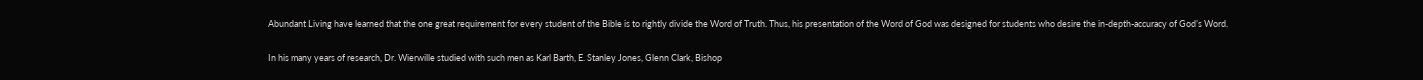Abundant Living have learned that the one great requirement for every student of the Bible is to rightly divide the Word of Truth. Thus, his presentation of the Word of God was designed for students who desire the in-depth-accuracy of God’s Word.

In his many years of research, Dr. Wierwille studied with such men as Karl Barth, E. Stanley Jones, Glenn Clark, Bishop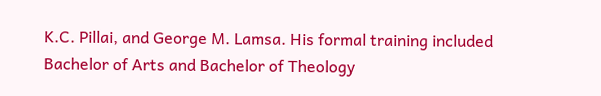K.C. Pillai, and George M. Lamsa. His formal training included Bachelor of Arts and Bachelor of Theology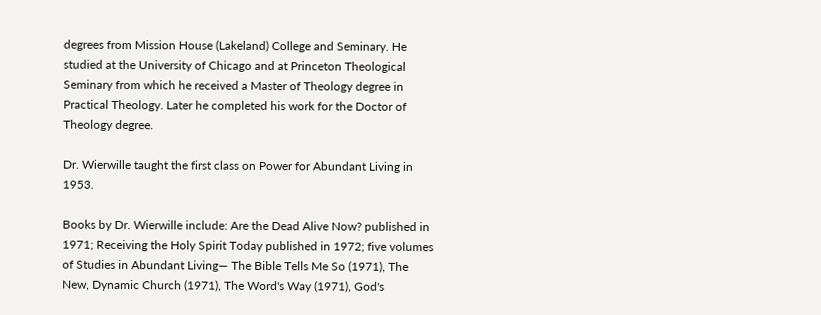degrees from Mission House (Lakeland) College and Seminary. He studied at the University of Chicago and at Princeton Theological Seminary from which he received a Master of Theology degree in Practical Theology. Later he completed his work for the Doctor of Theology degree.

Dr. Wierwille taught the first class on Power for Abundant Living in 1953.

Books by Dr. Wierwille include: Are the Dead Alive Now? published in 1971; Receiving the Holy Spirit Today published in 1972; five volumes of Studies in Abundant Living— The Bible Tells Me So (1971), The New, Dynamic Church (1971), The Word's Way (1971), God's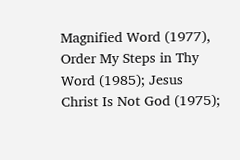Magnified Word (1977), Order My Steps in Thy Word (1985); Jesus Christ Is Not God (1975);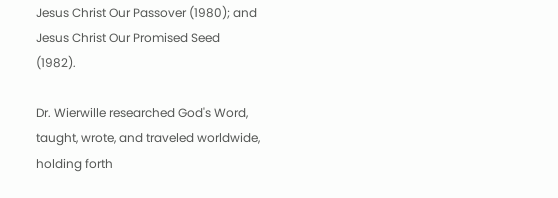Jesus Christ Our Passover (1980); and Jesus Christ Our Promised Seed (1982).

Dr. Wierwille researched God's Word, taught, wrote, and traveled worldwide, holding forth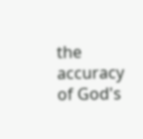the accuracy of God's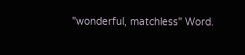"wonderful, matchless" Word.